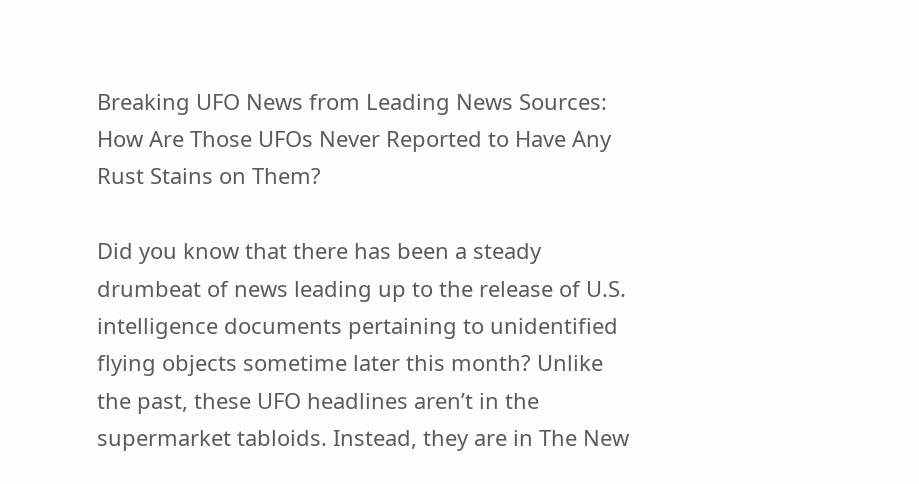Breaking UFO News from Leading News Sources: How Are Those UFOs Never Reported to Have Any Rust Stains on Them?

Did you know that there has been a steady drumbeat of news leading up to the release of U.S. intelligence documents pertaining to unidentified flying objects sometime later this month? Unlike the past, these UFO headlines aren’t in the supermarket tabloids. Instead, they are in The New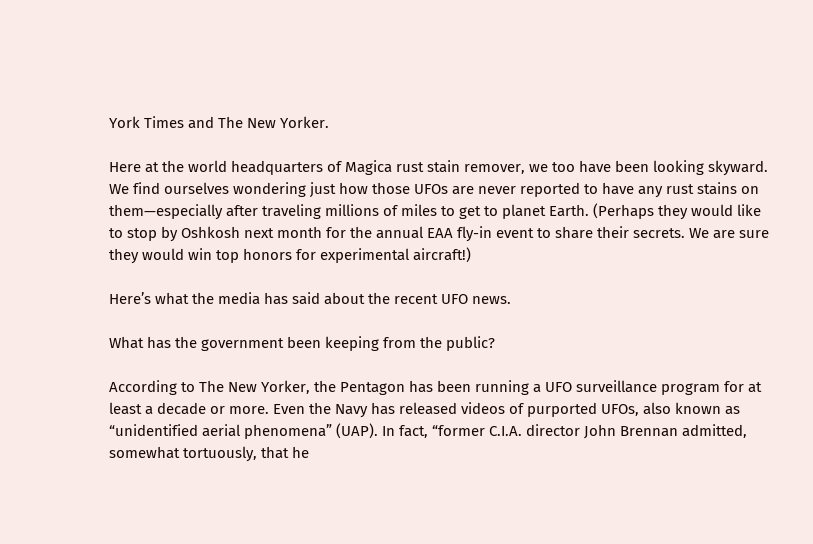York Times and The New Yorker.

Here at the world headquarters of Magica rust stain remover, we too have been looking skyward. We find ourselves wondering just how those UFOs are never reported to have any rust stains on them—especially after traveling millions of miles to get to planet Earth. (Perhaps they would like to stop by Oshkosh next month for the annual EAA fly-in event to share their secrets. We are sure they would win top honors for experimental aircraft!)

Here’s what the media has said about the recent UFO news.

What has the government been keeping from the public?

According to The New Yorker, the Pentagon has been running a UFO surveillance program for at least a decade or more. Even the Navy has released videos of purported UFOs, also known as “unidentified aerial phenomena” (UAP). In fact, “former C.I.A. director John Brennan admitted, somewhat tortuously, that he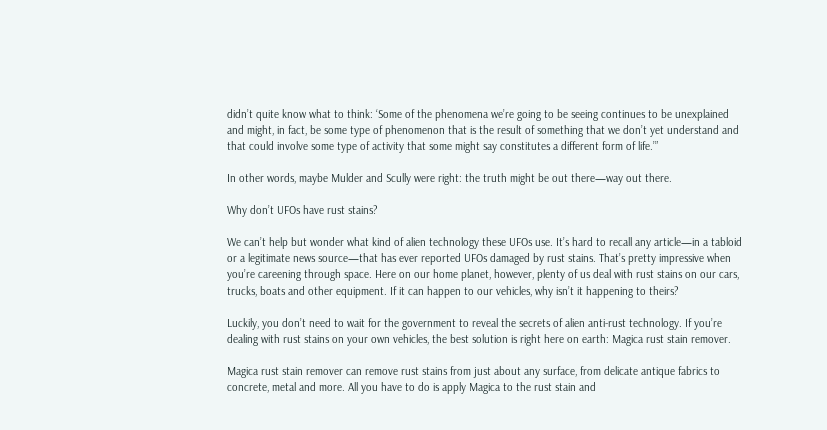didn’t quite know what to think: ‘Some of the phenomena we’re going to be seeing continues to be unexplained and might, in fact, be some type of phenomenon that is the result of something that we don’t yet understand and that could involve some type of activity that some might say constitutes a different form of life.’”

In other words, maybe Mulder and Scully were right: the truth might be out there—way out there.

Why don’t UFOs have rust stains?

We can’t help but wonder what kind of alien technology these UFOs use. It’s hard to recall any article—in a tabloid or a legitimate news source—that has ever reported UFOs damaged by rust stains. That’s pretty impressive when you’re careening through space. Here on our home planet, however, plenty of us deal with rust stains on our cars, trucks, boats and other equipment. If it can happen to our vehicles, why isn’t it happening to theirs?

Luckily, you don’t need to wait for the government to reveal the secrets of alien anti-rust technology. If you’re dealing with rust stains on your own vehicles, the best solution is right here on earth: Magica rust stain remover.

Magica rust stain remover can remove rust stains from just about any surface, from delicate antique fabrics to concrete, metal and more. All you have to do is apply Magica to the rust stain and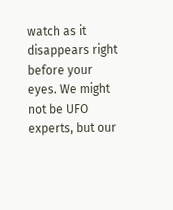watch as it disappears right before your eyes. We might not be UFO experts, but our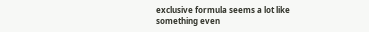exclusive formula seems a lot like something even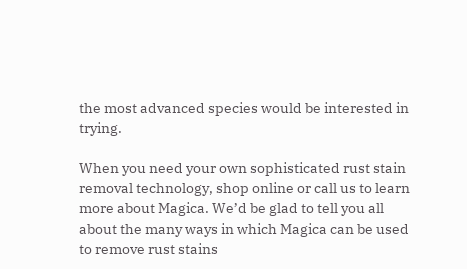the most advanced species would be interested in trying.

When you need your own sophisticated rust stain removal technology, shop online or call us to learn more about Magica. We’d be glad to tell you all about the many ways in which Magica can be used to remove rust stains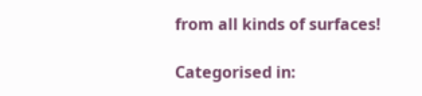from all kinds of surfaces!

Categorised in: